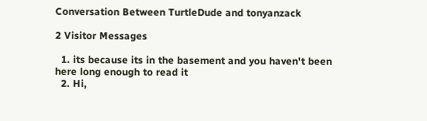Conversation Between TurtleDude and tonyanzack

2 Visitor Messages

  1. its because its in the basement and you haven't been here long enough to read it
  2. Hi,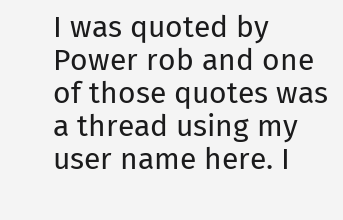I was quoted by Power rob and one of those quotes was a thread using my user name here. I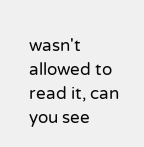wasn't allowed to read it, can you see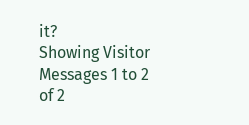it?
Showing Visitor Messages 1 to 2 of 2